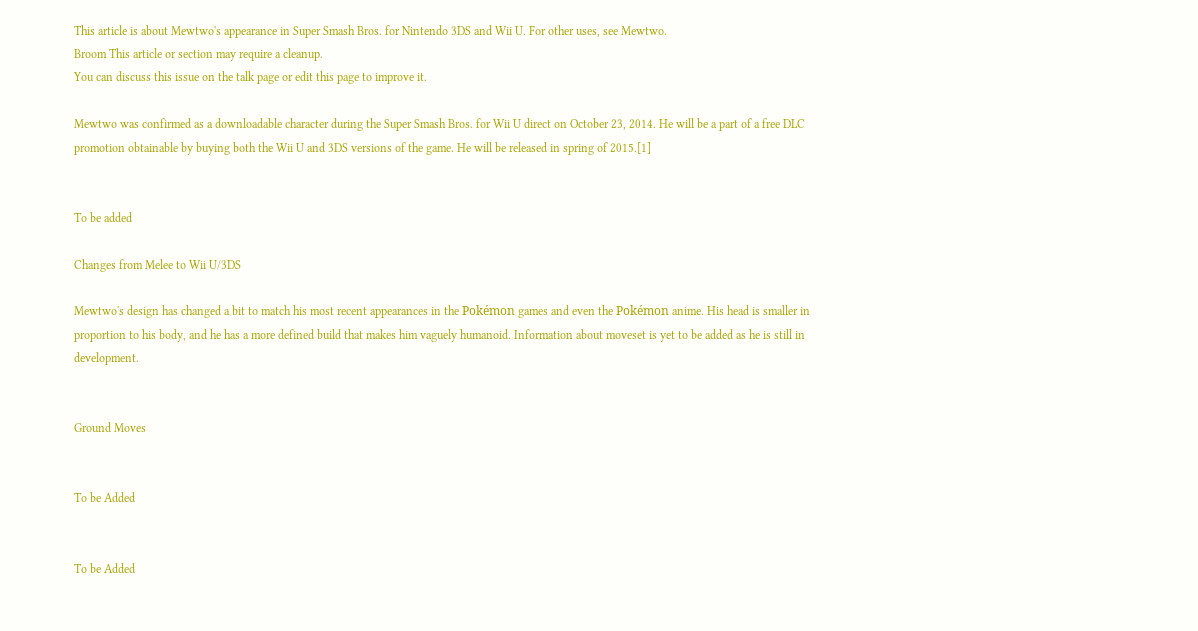This article is about Mewtwo's appearance in Super Smash Bros. for Nintendo 3DS and Wii U. For other uses, see Mewtwo.
Broom This article or section may require a cleanup.
You can discuss this issue on the talk page or edit this page to improve it.

Mewtwo was confirmed as a downloadable character during the Super Smash Bros. for Wii U direct on October 23, 2014. He will be a part of a free DLC promotion obtainable by buying both the Wii U and 3DS versions of the game. He will be released in spring of 2015.[1]


To be added

Changes from Melee to Wii U/3DS

Mewtwo's design has changed a bit to match his most recent appearances in the Pokémon games and even the Pokémon anime. His head is smaller in proportion to his body, and he has a more defined build that makes him vaguely humanoid. Information about moveset is yet to be added as he is still in development.


Ground Moves


To be Added


To be Added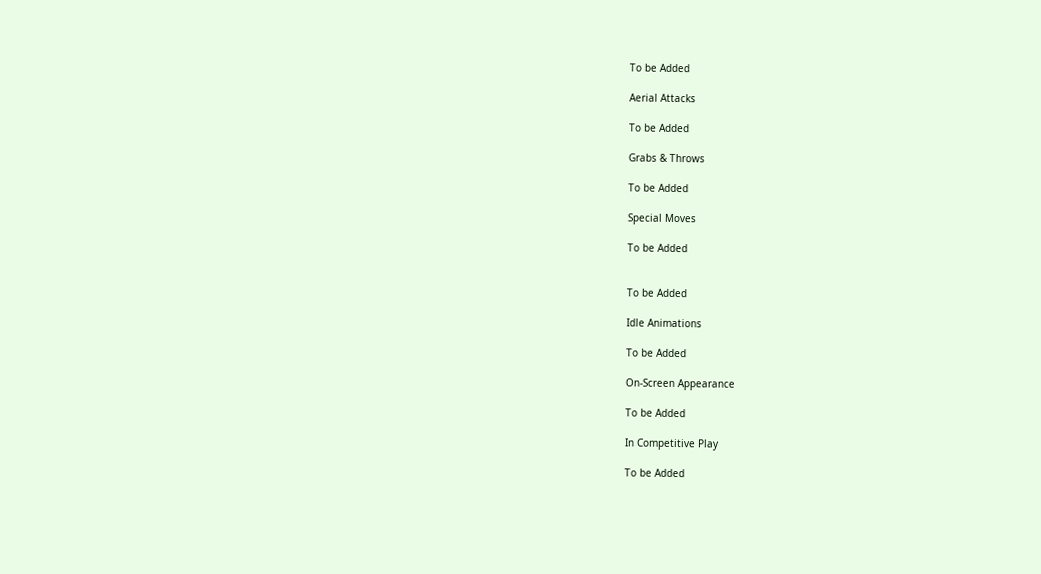To be Added

Aerial Attacks

To be Added

Grabs & Throws

To be Added

Special Moves

To be Added


To be Added

Idle Animations

To be Added

On-Screen Appearance

To be Added

In Competitive Play

To be Added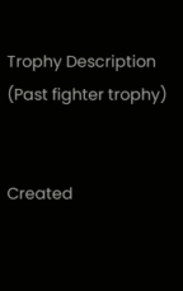Trophy Description (Past fighter trophy)


Created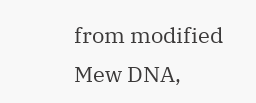from modified Mew DNA,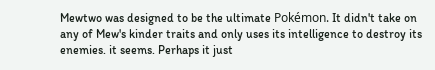Mewtwo was designed to be the ultimate Pokémon. It didn't take on any of Mew's kinder traits and only uses its intelligence to destroy its enemies. it seems. Perhaps it just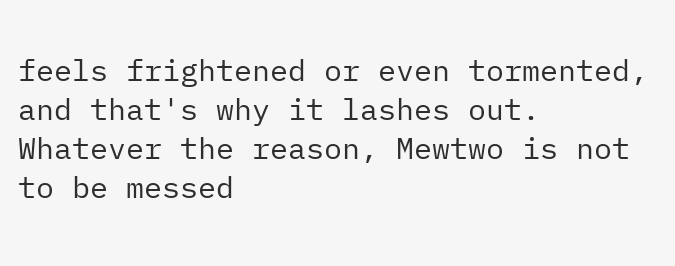feels frightened or even tormented, and that's why it lashes out. Whatever the reason, Mewtwo is not to be messed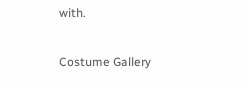with.

Costume Gallery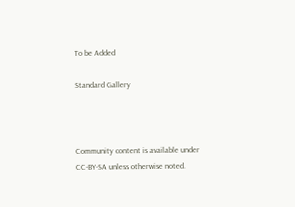To be Added

Standard Gallery



Community content is available under CC-BY-SA unless otherwise noted.